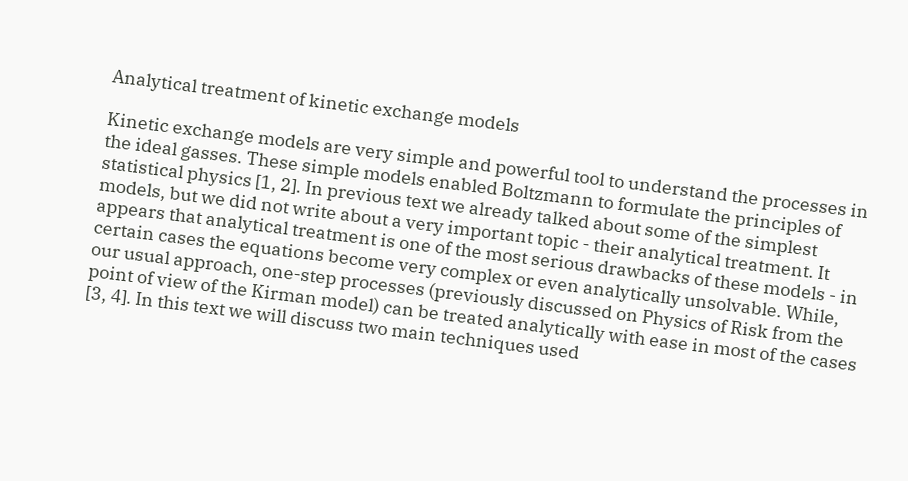Analytical treatment of kinetic exchange models

Kinetic exchange models are very simple and powerful tool to understand the processes in the ideal gasses. These simple models enabled Boltzmann to formulate the principles of statistical physics [1, 2]. In previous text we already talked about some of the simplest models, but we did not write about a very important topic - their analytical treatment. It appears that analytical treatment is one of the most serious drawbacks of these models - in certain cases the equations become very complex or even analytically unsolvable. While, our usual approach, one-step processes (previously discussed on Physics of Risk from the point of view of the Kirman model) can be treated analytically with ease in most of the cases [3, 4]. In this text we will discuss two main techniques used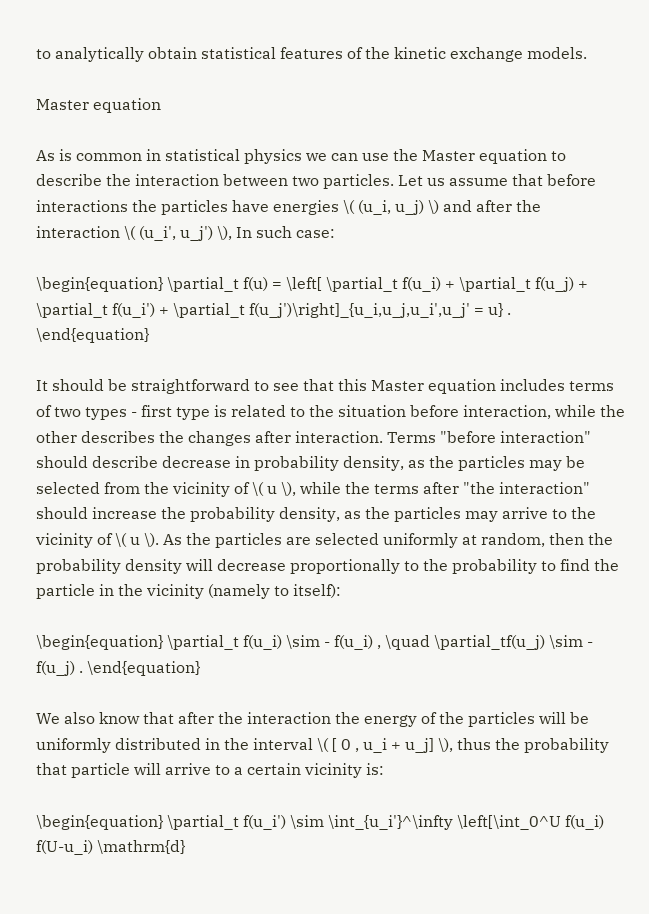to analytically obtain statistical features of the kinetic exchange models.

Master equation

As is common in statistical physics we can use the Master equation to describe the interaction between two particles. Let us assume that before interactions the particles have energies \( (u_i, u_j) \) and after the interaction \( (u_i', u_j') \), In such case:

\begin{equation} \partial_t f(u) = \left[ \partial_t f(u_i) + \partial_t f(u_j) + \partial_t f(u_i') + \partial_t f(u_j')\right]_{u_i,u_j,u_i',u_j' = u} . \end{equation}

It should be straightforward to see that this Master equation includes terms of two types - first type is related to the situation before interaction, while the other describes the changes after interaction. Terms "before interaction" should describe decrease in probability density, as the particles may be selected from the vicinity of \( u \), while the terms after "the interaction" should increase the probability density, as the particles may arrive to the vicinity of \( u \). As the particles are selected uniformly at random, then the probability density will decrease proportionally to the probability to find the particle in the vicinity (namely to itself):

\begin{equation} \partial_t f(u_i) \sim - f(u_i) , \quad \partial_tf(u_j) \sim - f(u_j) . \end{equation}

We also know that after the interaction the energy of the particles will be uniformly distributed in the interval \( [ 0 , u_i + u_j] \), thus the probability that particle will arrive to a certain vicinity is:

\begin{equation} \partial_t f(u_i') \sim \int_{u_i'}^\infty \left[\int_0^U f(u_i) f(U-u_i) \mathrm{d}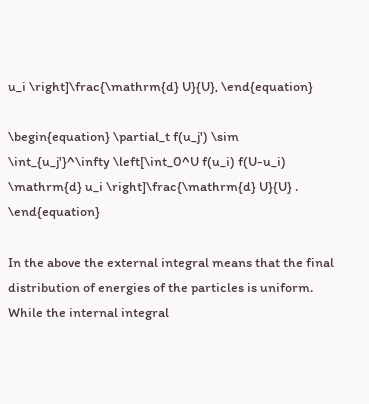u_i \right]\frac{\mathrm{d} U}{U}, \end{equation}

\begin{equation} \partial_t f(u_j') \sim \int_{u_j'}^\infty \left[\int_0^U f(u_i) f(U-u_i) \mathrm{d} u_i \right]\frac{\mathrm{d} U}{U} . \end{equation}

In the above the external integral means that the final distribution of energies of the particles is uniform. While the internal integral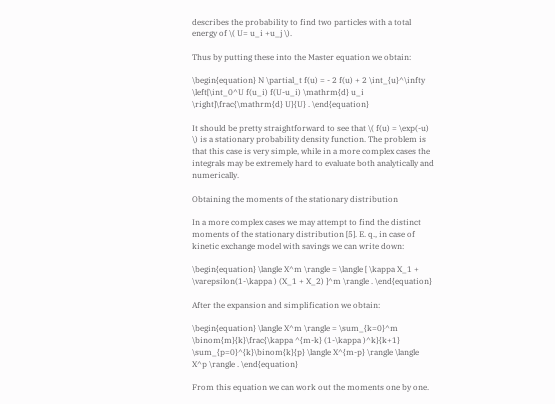describes the probability to find two particles with a total energy of \( U= u_i +u_j \).

Thus by putting these into the Master equation we obtain:

\begin{equation} N \partial_t f(u) = - 2 f(u) + 2 \int_{u}^\infty \left[\int_0^U f(u_i) f(U-u_i) \mathrm{d} u_i \right]\frac{\mathrm{d} U}{U} . \end{equation}

It should be pretty straightforward to see that \( f(u) = \exp(-u) \) is a stationary probability density function. The problem is that this case is very simple, while in a more complex cases the integrals may be extremely hard to evaluate both analytically and numerically.

Obtaining the moments of the stationary distribution

In a more complex cases we may attempt to find the distinct moments of the stationary distribution [5]. E. q., in case of kinetic exchange model with savings we can write down:

\begin{equation} \langle X^m \rangle = \langle [ \kappa X_1 + \varepsilon(1-\kappa ) (X_1 + X_2) ]^m \rangle . \end{equation}

After the expansion and simplification we obtain:

\begin{equation} \langle X^m \rangle = \sum_{k=0}^m \binom{m}{k}\frac{\kappa ^{m-k} (1-\kappa )^k}{k+1} \sum_{p=0}^{k}\binom{k}{p} \langle X^{m-p} \rangle \langle X^p \rangle . \end{equation}

From this equation we can work out the moments one by one.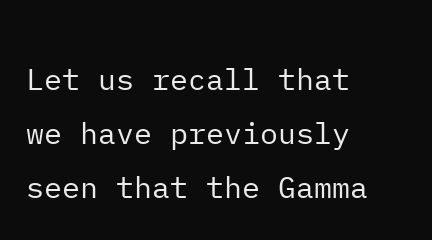Let us recall that we have previously seen that the Gamma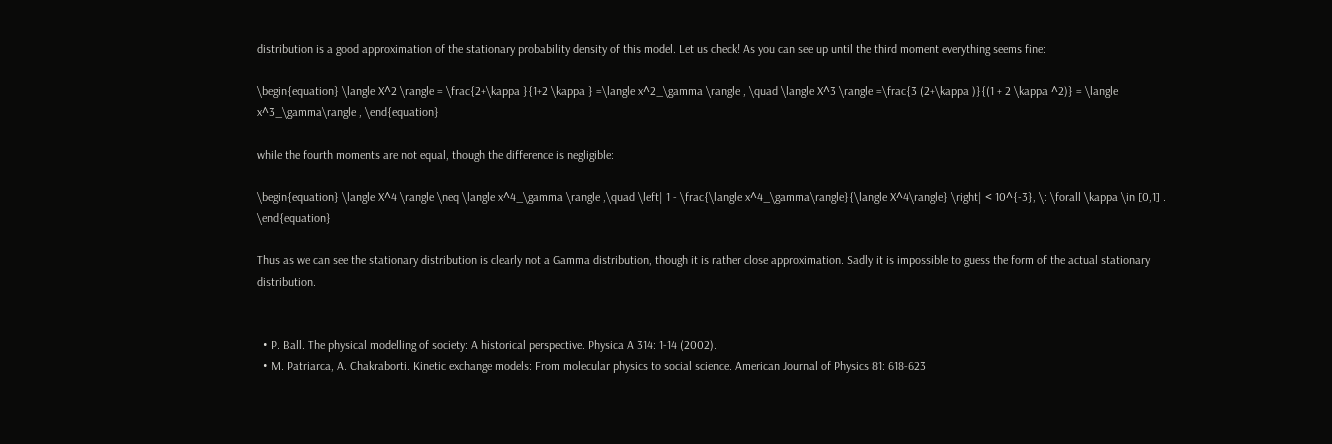distribution is a good approximation of the stationary probability density of this model. Let us check! As you can see up until the third moment everything seems fine:

\begin{equation} \langle X^2 \rangle = \frac{2+\kappa }{1+2 \kappa } =\langle x^2_\gamma \rangle , \quad \langle X^3 \rangle =\frac{3 (2+\kappa )}{(1 + 2 \kappa ^2)} = \langle x^3_\gamma\rangle , \end{equation}

while the fourth moments are not equal, though the difference is negligible:

\begin{equation} \langle X^4 \rangle \neq \langle x^4_\gamma \rangle ,\quad \left| 1 - \frac{\langle x^4_\gamma\rangle}{\langle X^4\rangle} \right| < 10^{-3}, \: \forall \kappa \in [0,1] . \end{equation}

Thus as we can see the stationary distribution is clearly not a Gamma distribution, though it is rather close approximation. Sadly it is impossible to guess the form of the actual stationary distribution.


  • P. Ball. The physical modelling of society: A historical perspective. Physica A 314: 1-14 (2002).
  • M. Patriarca, A. Chakraborti. Kinetic exchange models: From molecular physics to social science. American Journal of Physics 81: 618-623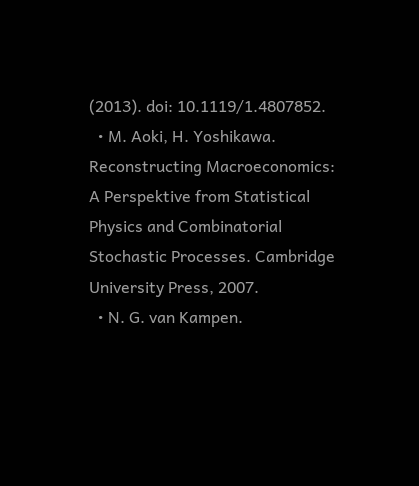(2013). doi: 10.1119/1.4807852.
  • M. Aoki, H. Yoshikawa. Reconstructing Macroeconomics: A Perspektive from Statistical Physics and Combinatorial Stochastic Processes. Cambridge University Press, 2007.
  • N. G. van Kampen.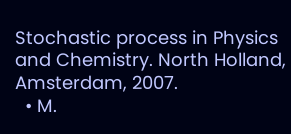Stochastic process in Physics and Chemistry. North Holland, Amsterdam, 2007.
  • M.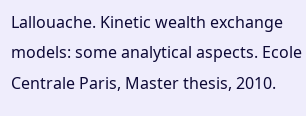Lallouache. Kinetic wealth exchange models: some analytical aspects. Ecole Centrale Paris, Master thesis, 2010.